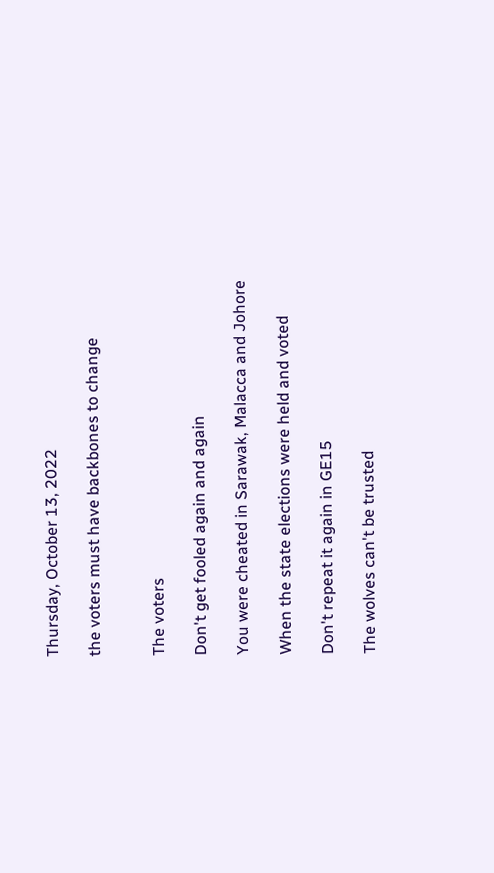Thursday, October 13, 2022

the voters must have backbones to change


The voters

Don't get fooled again and again

You were cheated in Sarawak, Malacca and Johore

When the state elections were held and voted

Don't repeat it again in GE15

The wolves can't be trusted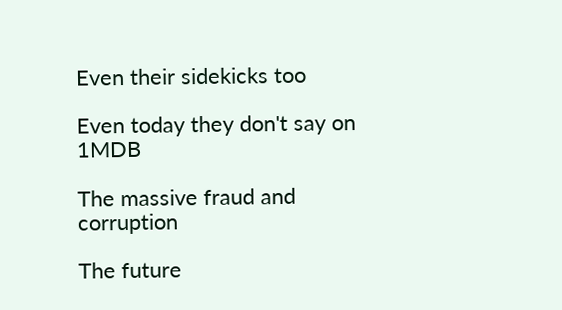Even their sidekicks too

Even today they don't say on 1MDB

The massive fraud and corruption

The future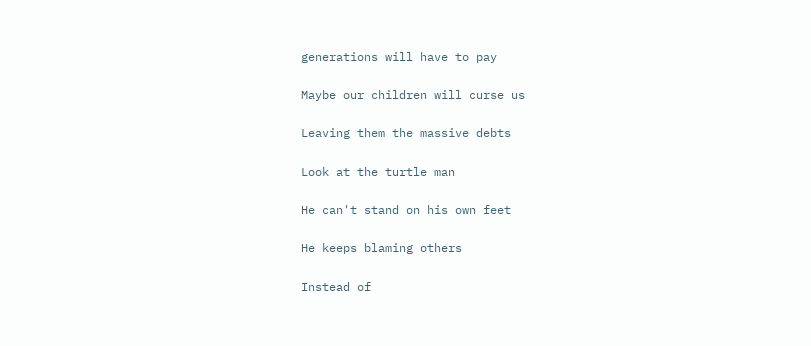generations will have to pay

Maybe our children will curse us

Leaving them the massive debts

Look at the turtle man

He can't stand on his own feet

He keeps blaming others

Instead of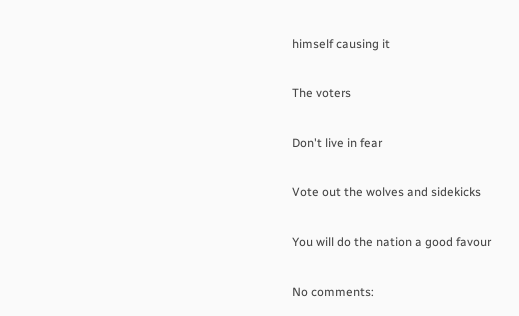himself causing it

The voters

Don't live in fear

Vote out the wolves and sidekicks

You will do the nation a good favour

No comments: